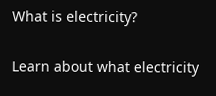What is electricity?

Learn about what electricity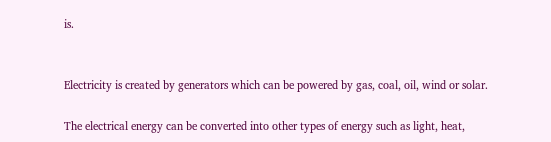is.


Electricity is created by generators which can be powered by gas, coal, oil, wind or solar.

The electrical energy can be converted into other types of energy such as light, heat,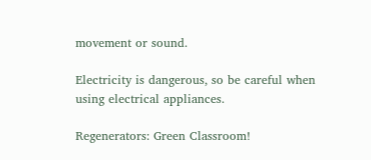movement or sound.

Electricity is dangerous, so be careful when using electrical appliances.

Regenerators: Green Classroom!